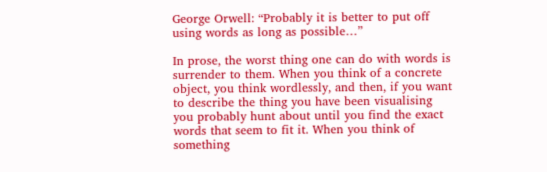George Orwell: “Probably it is better to put off using words as long as possible…”

In prose, the worst thing one can do with words is surrender to them. When you think of a concrete object, you think wordlessly, and then, if you want to describe the thing you have been visualising you probably hunt about until you find the exact words that seem to fit it. When you think of something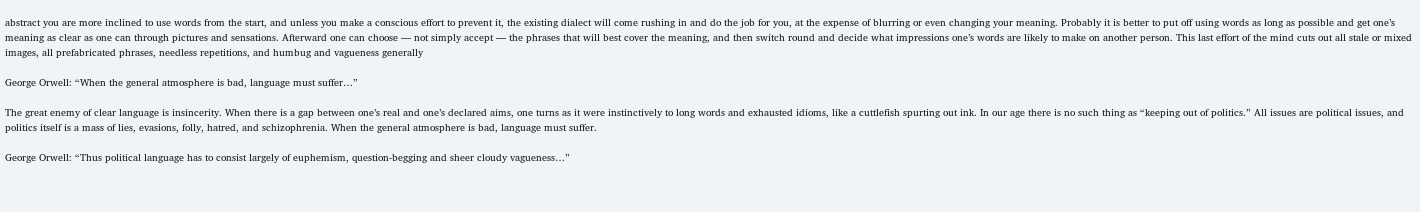abstract you are more inclined to use words from the start, and unless you make a conscious effort to prevent it, the existing dialect will come rushing in and do the job for you, at the expense of blurring or even changing your meaning. Probably it is better to put off using words as long as possible and get one’s meaning as clear as one can through pictures and sensations. Afterward one can choose — not simply accept — the phrases that will best cover the meaning, and then switch round and decide what impressions one’s words are likely to make on another person. This last effort of the mind cuts out all stale or mixed images, all prefabricated phrases, needless repetitions, and humbug and vagueness generally

George Orwell: “When the general atmosphere is bad, language must suffer…”

The great enemy of clear language is insincerity. When there is a gap between one’s real and one’s declared aims, one turns as it were instinctively to long words and exhausted idioms, like a cuttlefish spurting out ink. In our age there is no such thing as “keeping out of politics.” All issues are political issues, and politics itself is a mass of lies, evasions, folly, hatred, and schizophrenia. When the general atmosphere is bad, language must suffer.

George Orwell: “Thus political language has to consist largely of euphemism, question-begging and sheer cloudy vagueness…”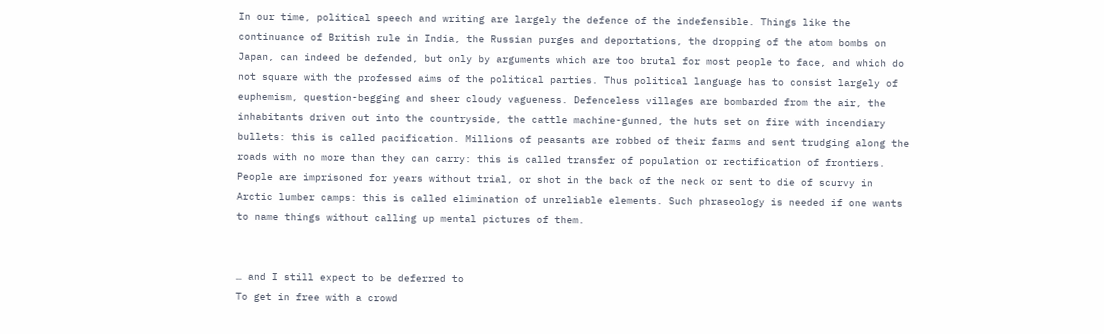In our time, political speech and writing are largely the defence of the indefensible. Things like the continuance of British rule in India, the Russian purges and deportations, the dropping of the atom bombs on Japan, can indeed be defended, but only by arguments which are too brutal for most people to face, and which do not square with the professed aims of the political parties. Thus political language has to consist largely of euphemism, question-begging and sheer cloudy vagueness. Defenceless villages are bombarded from the air, the inhabitants driven out into the countryside, the cattle machine-gunned, the huts set on fire with incendiary bullets: this is called pacification. Millions of peasants are robbed of their farms and sent trudging along the roads with no more than they can carry: this is called transfer of population or rectification of frontiers. People are imprisoned for years without trial, or shot in the back of the neck or sent to die of scurvy in Arctic lumber camps: this is called elimination of unreliable elements. Such phraseology is needed if one wants to name things without calling up mental pictures of them.


… and I still expect to be deferred to
To get in free with a crowd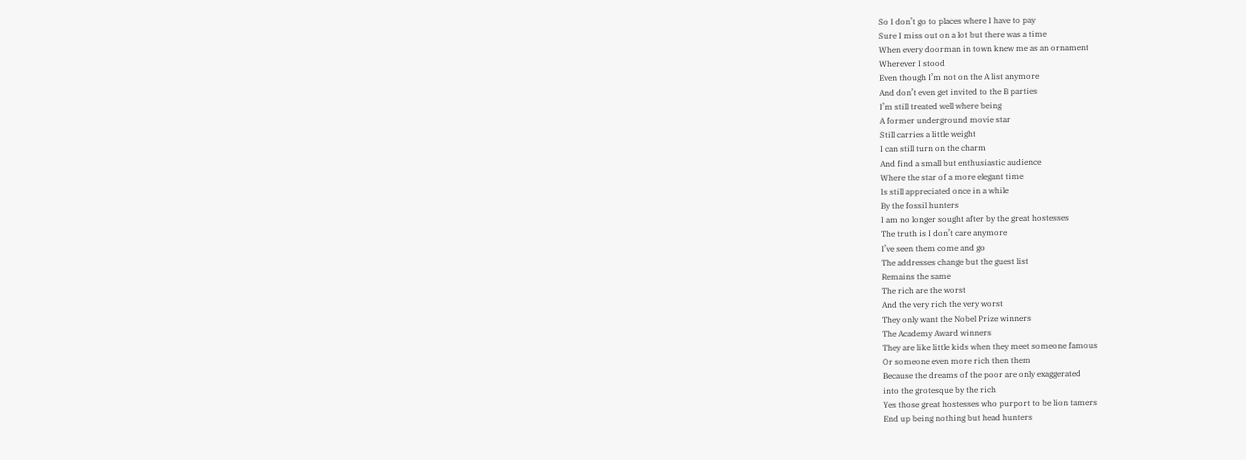So I don’t go to places where I have to pay
Sure I miss out on a lot but there was a time
When every doorman in town knew me as an ornament
Wherever I stood
Even though I’m not on the A list anymore
And don’t even get invited to the B parties
I’m still treated well where being
A former underground movie star
Still carries a little weight
I can still turn on the charm
And find a small but enthusiastic audience
Where the star of a more elegant time
Is still appreciated once in a while
By the fossil hunters
I am no longer sought after by the great hostesses
The truth is I don’t care anymore
I’ve seen them come and go
The addresses change but the guest list
Remains the same
The rich are the worst
And the very rich the very worst
They only want the Nobel Prize winners
The Academy Award winners
They are like little kids when they meet someone famous
Or someone even more rich then them
Because the dreams of the poor are only exaggerated
into the grotesque by the rich
Yes those great hostesses who purport to be lion tamers
End up being nothing but head hunters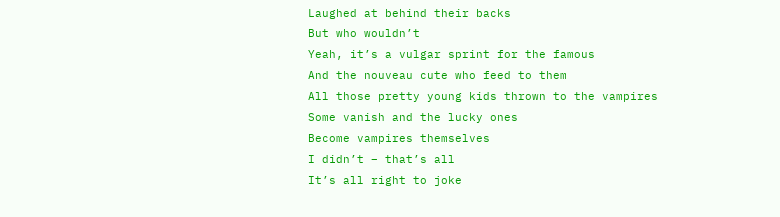Laughed at behind their backs
But who wouldn’t
Yeah, it’s a vulgar sprint for the famous
And the nouveau cute who feed to them
All those pretty young kids thrown to the vampires
Some vanish and the lucky ones
Become vampires themselves
I didn’t – that’s all
It’s all right to joke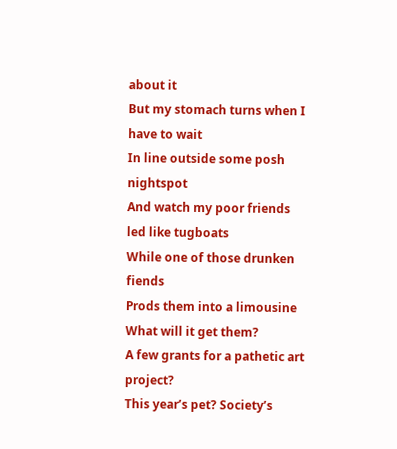about it
But my stomach turns when I have to wait
In line outside some posh nightspot
And watch my poor friends led like tugboats
While one of those drunken fiends
Prods them into a limousine
What will it get them?
A few grants for a pathetic art project?
This year’s pet? Society’s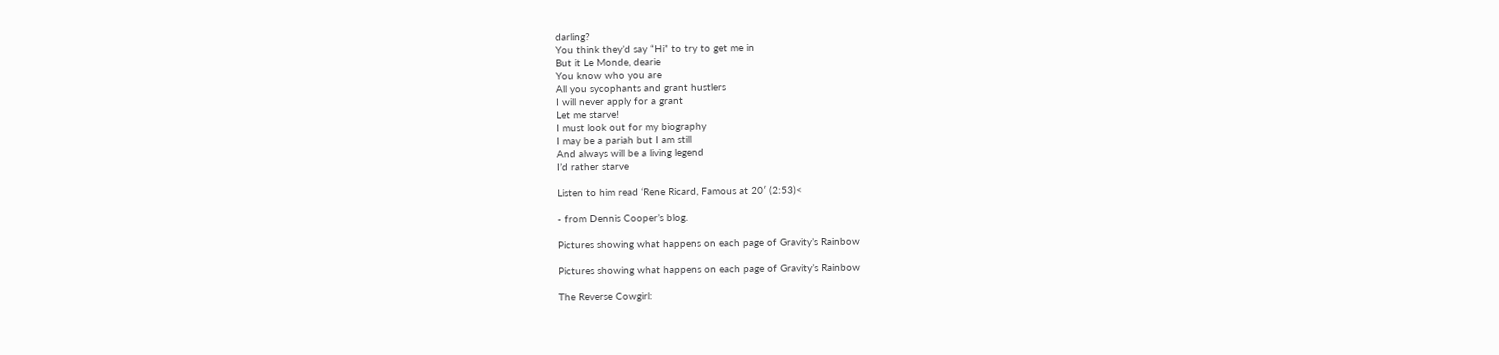darling?
You think they’d say “Hi” to try to get me in
But it Le Monde, dearie
You know who you are
All you sycophants and grant hustlers
I will never apply for a grant
Let me starve!
I must look out for my biography
I may be a pariah but I am still
And always will be a living legend
I’d rather starve

Listen to him read ‘Rene Ricard, Famous at 20′ (2:53)<

- from Dennis Cooper’s blog.

Pictures showing what happens on each page of Gravity’s Rainbow

Pictures showing what happens on each page of Gravity’s Rainbow

The Reverse Cowgirl: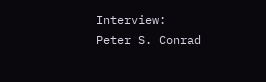Interview: Peter S. Conrad